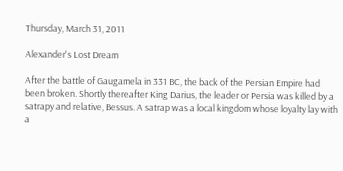Thursday, March 31, 2011

Alexander's Lost Dream

After the battle of Gaugamela in 331 BC, the back of the Persian Empire had been broken. Shortly thereafter King Darius, the leader or Persia was killed by a satrapy and relative, Bessus. A satrap was a local kingdom whose loyalty lay with a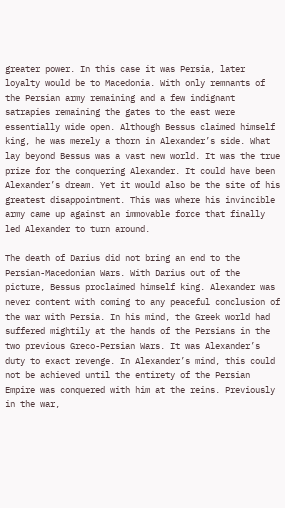greater power. In this case it was Persia, later loyalty would be to Macedonia. With only remnants of the Persian army remaining and a few indignant satrapies remaining the gates to the east were essentially wide open. Although Bessus claimed himself king, he was merely a thorn in Alexander’s side. What lay beyond Bessus was a vast new world. It was the true prize for the conquering Alexander. It could have been Alexander’s dream. Yet it would also be the site of his greatest disappointment. This was where his invincible army came up against an immovable force that finally led Alexander to turn around.

The death of Darius did not bring an end to the Persian-Macedonian Wars. With Darius out of the picture, Bessus proclaimed himself king. Alexander was never content with coming to any peaceful conclusion of the war with Persia. In his mind, the Greek world had suffered mightily at the hands of the Persians in the two previous Greco-Persian Wars. It was Alexander’s duty to exact revenge. In Alexander’s mind, this could not be achieved until the entirety of the Persian Empire was conquered with him at the reins. Previously in the war,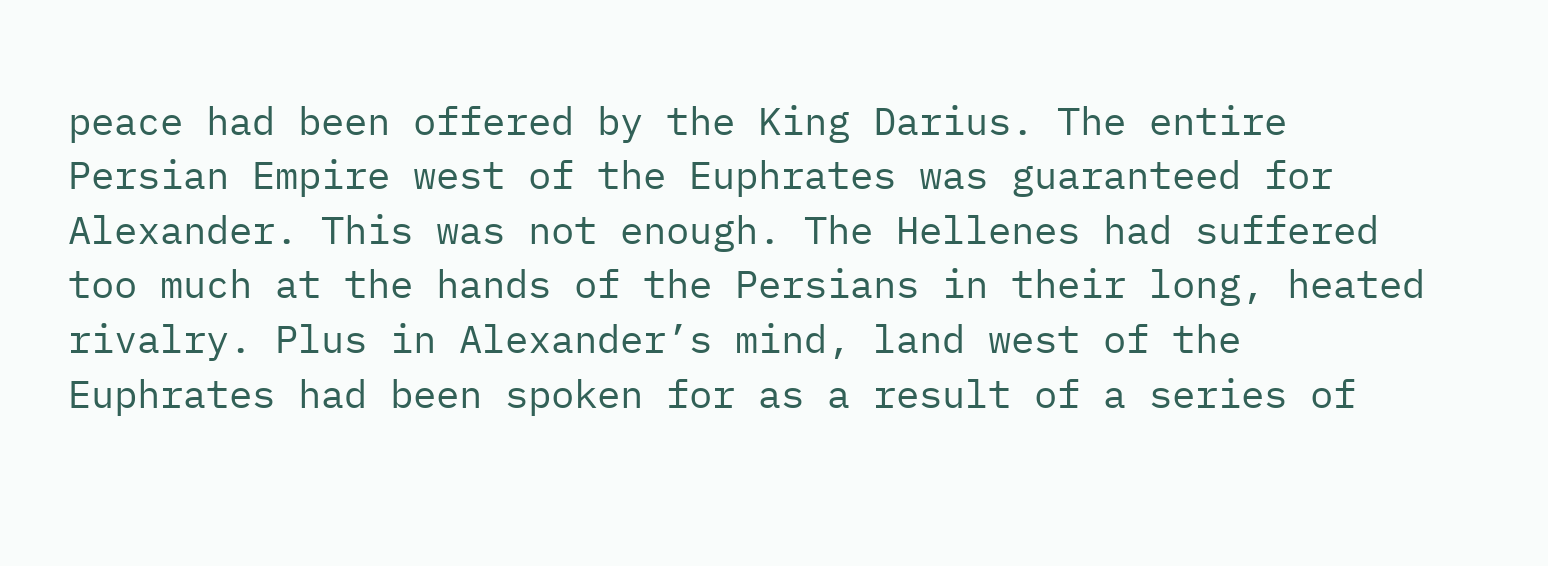peace had been offered by the King Darius. The entire Persian Empire west of the Euphrates was guaranteed for Alexander. This was not enough. The Hellenes had suffered too much at the hands of the Persians in their long, heated rivalry. Plus in Alexander’s mind, land west of the Euphrates had been spoken for as a result of a series of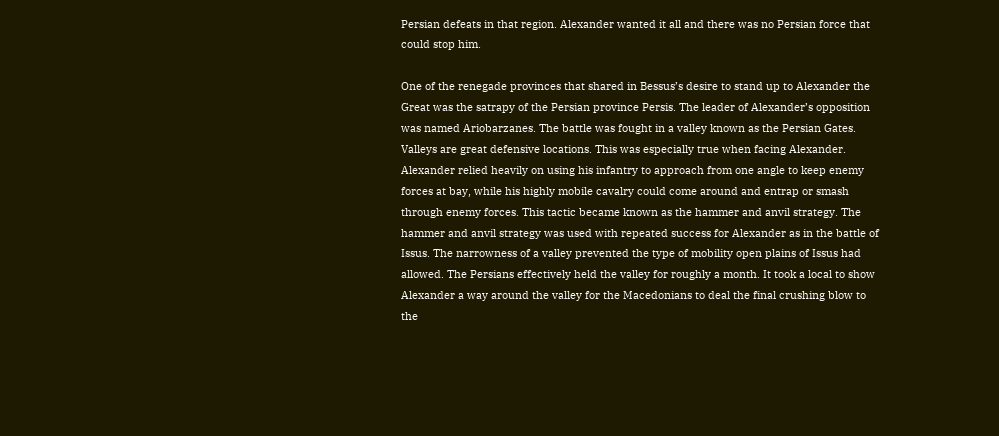Persian defeats in that region. Alexander wanted it all and there was no Persian force that could stop him.

One of the renegade provinces that shared in Bessus’s desire to stand up to Alexander the Great was the satrapy of the Persian province Persis. The leader of Alexander’s opposition was named Ariobarzanes. The battle was fought in a valley known as the Persian Gates. Valleys are great defensive locations. This was especially true when facing Alexander. Alexander relied heavily on using his infantry to approach from one angle to keep enemy forces at bay, while his highly mobile cavalry could come around and entrap or smash through enemy forces. This tactic became known as the hammer and anvil strategy. The hammer and anvil strategy was used with repeated success for Alexander as in the battle of Issus. The narrowness of a valley prevented the type of mobility open plains of Issus had allowed. The Persians effectively held the valley for roughly a month. It took a local to show Alexander a way around the valley for the Macedonians to deal the final crushing blow to the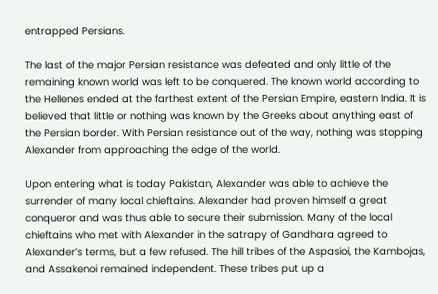entrapped Persians.

The last of the major Persian resistance was defeated and only little of the remaining known world was left to be conquered. The known world according to the Hellenes ended at the farthest extent of the Persian Empire, eastern India. It is believed that little or nothing was known by the Greeks about anything east of the Persian border. With Persian resistance out of the way, nothing was stopping Alexander from approaching the edge of the world.

Upon entering what is today Pakistan, Alexander was able to achieve the surrender of many local chieftains. Alexander had proven himself a great conqueror and was thus able to secure their submission. Many of the local chieftains who met with Alexander in the satrapy of Gandhara agreed to Alexander’s terms, but a few refused. The hill tribes of the Aspasioi, the Kambojas, and Assakenoi remained independent. These tribes put up a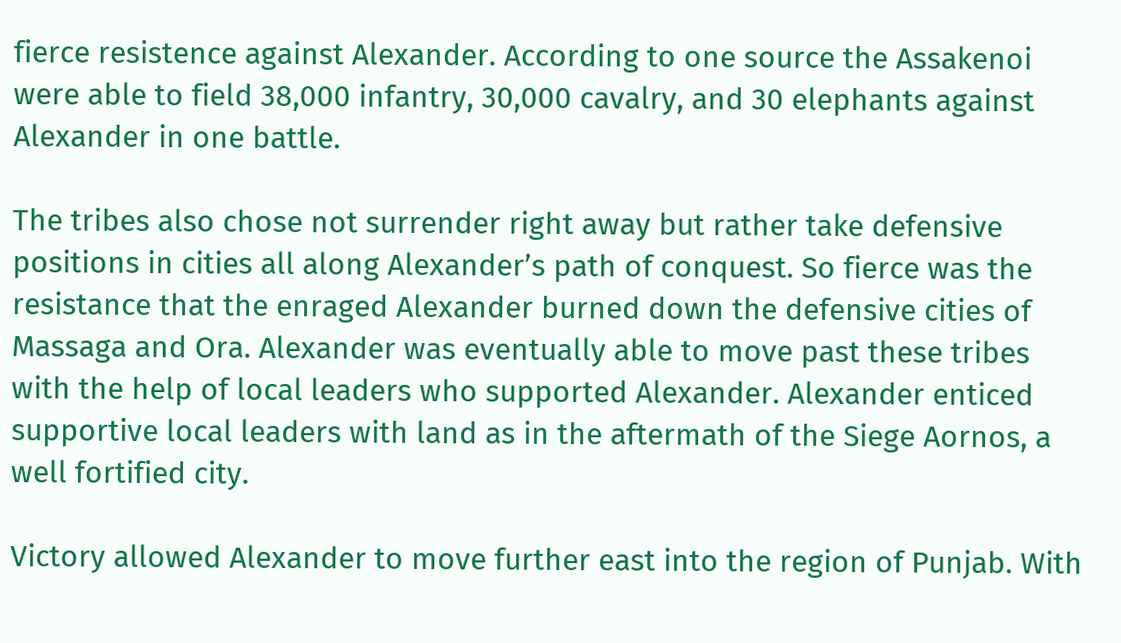fierce resistence against Alexander. According to one source the Assakenoi were able to field 38,000 infantry, 30,000 cavalry, and 30 elephants against Alexander in one battle.

The tribes also chose not surrender right away but rather take defensive positions in cities all along Alexander’s path of conquest. So fierce was the resistance that the enraged Alexander burned down the defensive cities of Massaga and Ora. Alexander was eventually able to move past these tribes with the help of local leaders who supported Alexander. Alexander enticed supportive local leaders with land as in the aftermath of the Siege Aornos, a well fortified city.

Victory allowed Alexander to move further east into the region of Punjab. With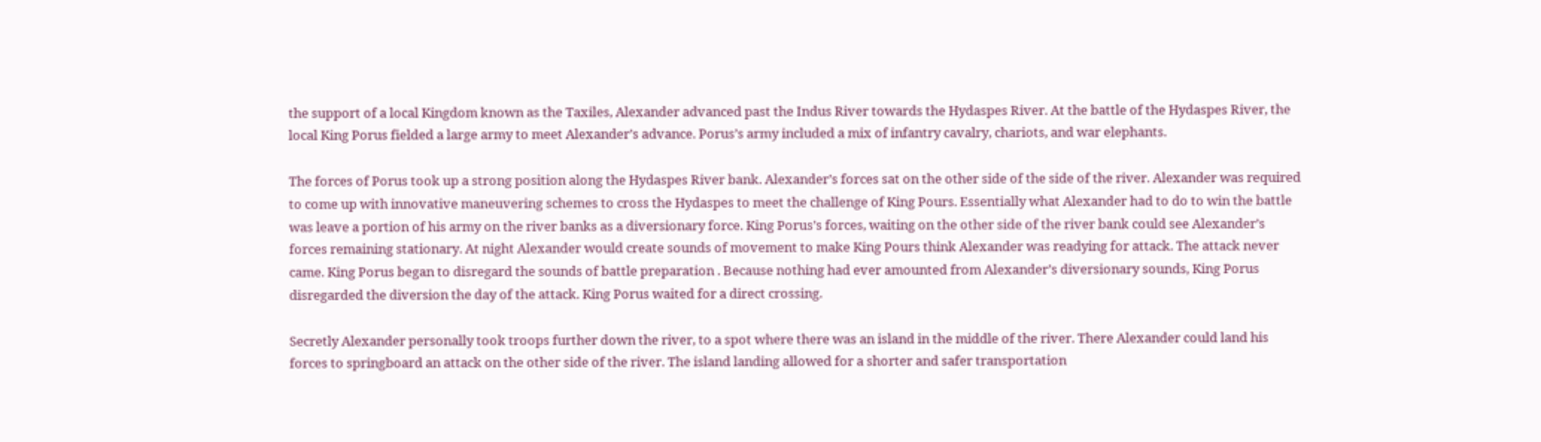the support of a local Kingdom known as the Taxiles, Alexander advanced past the Indus River towards the Hydaspes River. At the battle of the Hydaspes River, the local King Porus fielded a large army to meet Alexander’s advance. Porus’s army included a mix of infantry cavalry, chariots, and war elephants.

The forces of Porus took up a strong position along the Hydaspes River bank. Alexander’s forces sat on the other side of the side of the river. Alexander was required to come up with innovative maneuvering schemes to cross the Hydaspes to meet the challenge of King Pours. Essentially what Alexander had to do to win the battle was leave a portion of his army on the river banks as a diversionary force. King Porus’s forces, waiting on the other side of the river bank could see Alexander’s forces remaining stationary. At night Alexander would create sounds of movement to make King Pours think Alexander was readying for attack. The attack never came. King Porus began to disregard the sounds of battle preparation . Because nothing had ever amounted from Alexander’s diversionary sounds, King Porus disregarded the diversion the day of the attack. King Porus waited for a direct crossing.

Secretly Alexander personally took troops further down the river, to a spot where there was an island in the middle of the river. There Alexander could land his forces to springboard an attack on the other side of the river. The island landing allowed for a shorter and safer transportation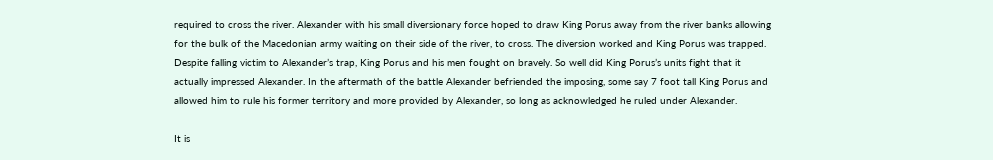required to cross the river. Alexander with his small diversionary force hoped to draw King Porus away from the river banks allowing for the bulk of the Macedonian army waiting on their side of the river, to cross. The diversion worked and King Porus was trapped. Despite falling victim to Alexander’s trap, King Porus and his men fought on bravely. So well did King Porus’s units fight that it actually impressed Alexander. In the aftermath of the battle Alexander befriended the imposing, some say 7 foot tall King Porus and allowed him to rule his former territory and more provided by Alexander, so long as acknowledged he ruled under Alexander.

It is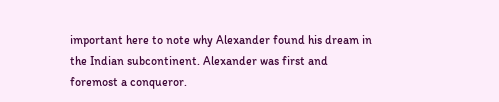important here to note why Alexander found his dream in the Indian subcontinent. Alexander was first and foremost a conqueror.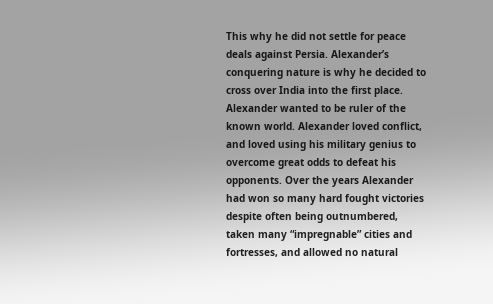This why he did not settle for peace deals against Persia. Alexander’s conquering nature is why he decided to cross over India into the first place. Alexander wanted to be ruler of the known world. Alexander loved conflict, and loved using his military genius to overcome great odds to defeat his opponents. Over the years Alexander had won so many hard fought victories despite often being outnumbered, taken many “impregnable” cities and fortresses, and allowed no natural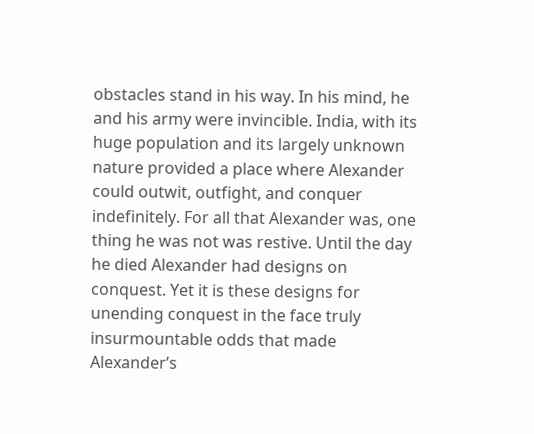obstacles stand in his way. In his mind, he and his army were invincible. India, with its huge population and its largely unknown nature provided a place where Alexander could outwit, outfight, and conquer indefinitely. For all that Alexander was, one thing he was not was restive. Until the day he died Alexander had designs on conquest. Yet it is these designs for unending conquest in the face truly insurmountable odds that made Alexander’s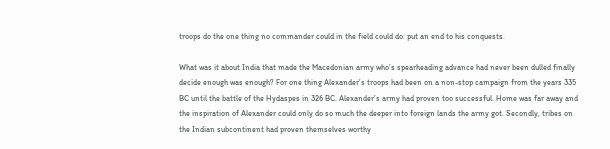troops do the one thing no commander could in the field could do: put an end to his conquests.

What was it about India that made the Macedonian army who’s spearheading advance had never been dulled finally decide enough was enough? For one thing Alexander’s troops had been on a non-stop campaign from the years 335 BC until the battle of the Hydaspes in 326 BC. Alexander’s army had proven too successful. Home was far away and the inspiration of Alexander could only do so much the deeper into foreign lands the army got. Secondly, tribes on the Indian subcontinent had proven themselves worthy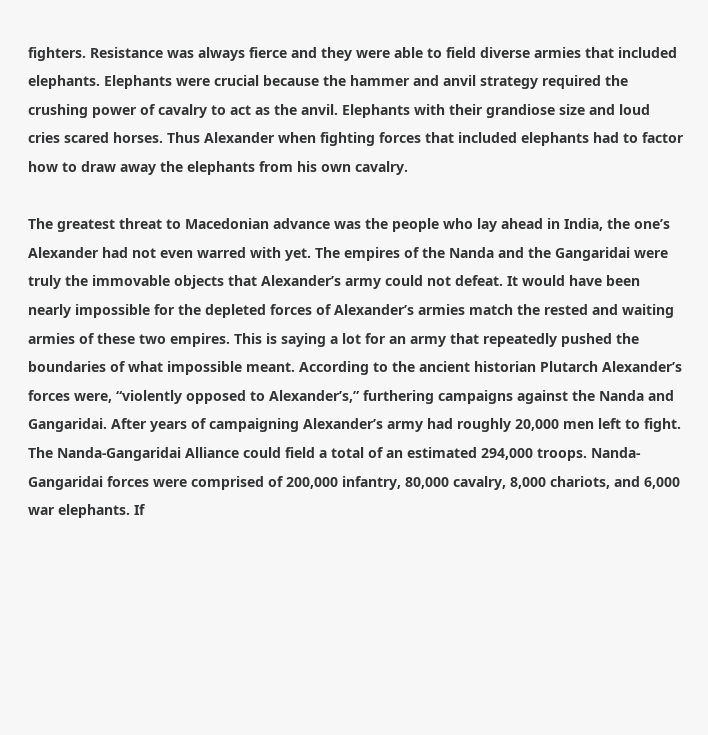fighters. Resistance was always fierce and they were able to field diverse armies that included elephants. Elephants were crucial because the hammer and anvil strategy required the crushing power of cavalry to act as the anvil. Elephants with their grandiose size and loud cries scared horses. Thus Alexander when fighting forces that included elephants had to factor how to draw away the elephants from his own cavalry.

The greatest threat to Macedonian advance was the people who lay ahead in India, the one’s Alexander had not even warred with yet. The empires of the Nanda and the Gangaridai were truly the immovable objects that Alexander’s army could not defeat. It would have been nearly impossible for the depleted forces of Alexander’s armies match the rested and waiting armies of these two empires. This is saying a lot for an army that repeatedly pushed the boundaries of what impossible meant. According to the ancient historian Plutarch Alexander’s forces were, “violently opposed to Alexander’s,” furthering campaigns against the Nanda and Gangaridai. After years of campaigning Alexander’s army had roughly 20,000 men left to fight. The Nanda-Gangaridai Alliance could field a total of an estimated 294,000 troops. Nanda-Gangaridai forces were comprised of 200,000 infantry, 80,000 cavalry, 8,000 chariots, and 6,000 war elephants. If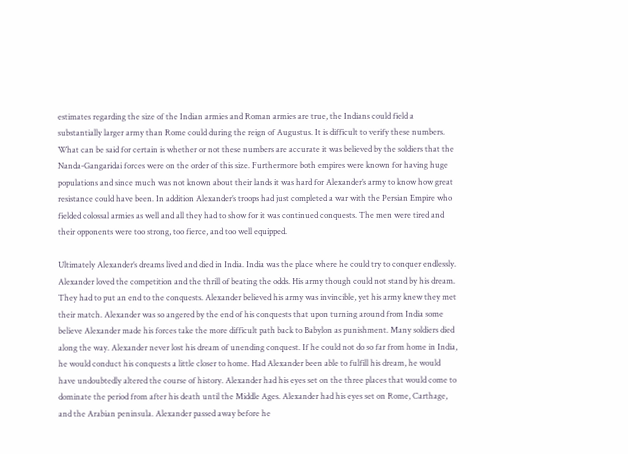estimates regarding the size of the Indian armies and Roman armies are true, the Indians could field a substantially larger army than Rome could during the reign of Augustus. It is difficult to verify these numbers. What can be said for certain is whether or not these numbers are accurate it was believed by the soldiers that the Nanda-Gangaridai forces were on the order of this size. Furthermore both empires were known for having huge populations and since much was not known about their lands it was hard for Alexander’s army to know how great resistance could have been. In addition Alexander’s troops had just completed a war with the Persian Empire who fielded colossal armies as well and all they had to show for it was continued conquests. The men were tired and their opponents were too strong, too fierce, and too well equipped.

Ultimately Alexander’s dreams lived and died in India. India was the place where he could try to conquer endlessly. Alexander loved the competition and the thrill of beating the odds. His army though could not stand by his dream. They had to put an end to the conquests. Alexander believed his army was invincible, yet his army knew they met their match. Alexander was so angered by the end of his conquests that upon turning around from India some believe Alexander made his forces take the more difficult path back to Babylon as punishment. Many soldiers died along the way. Alexander never lost his dream of unending conquest. If he could not do so far from home in India, he would conduct his conquests a little closer to home. Had Alexander been able to fulfill his dream, he would have undoubtedly altered the course of history. Alexander had his eyes set on the three places that would come to dominate the period from after his death until the Middle Ages. Alexander had his eyes set on Rome, Carthage, and the Arabian peninsula. Alexander passed away before he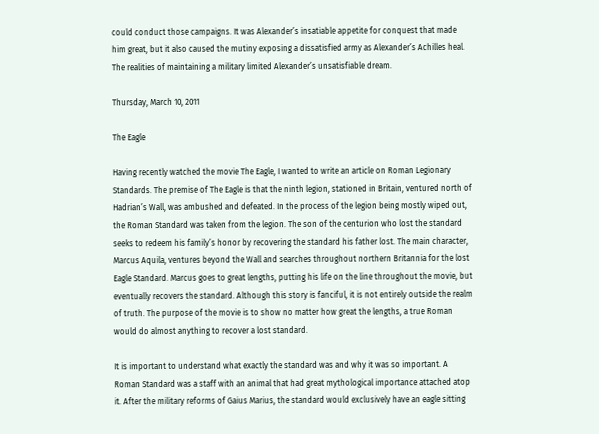could conduct those campaigns. It was Alexander’s insatiable appetite for conquest that made him great, but it also caused the mutiny exposing a dissatisfied army as Alexander’s Achilles heal. The realities of maintaining a military limited Alexander’s unsatisfiable dream.

Thursday, March 10, 2011

The Eagle

Having recently watched the movie The Eagle, I wanted to write an article on Roman Legionary Standards. The premise of The Eagle is that the ninth legion, stationed in Britain, ventured north of Hadrian’s Wall, was ambushed and defeated. In the process of the legion being mostly wiped out, the Roman Standard was taken from the legion. The son of the centurion who lost the standard seeks to redeem his family’s honor by recovering the standard his father lost. The main character, Marcus Aquila, ventures beyond the Wall and searches throughout northern Britannia for the lost Eagle Standard. Marcus goes to great lengths, putting his life on the line throughout the movie, but eventually recovers the standard. Although this story is fanciful, it is not entirely outside the realm of truth. The purpose of the movie is to show no matter how great the lengths, a true Roman would do almost anything to recover a lost standard.

It is important to understand what exactly the standard was and why it was so important. A Roman Standard was a staff with an animal that had great mythological importance attached atop it. After the military reforms of Gaius Marius, the standard would exclusively have an eagle sitting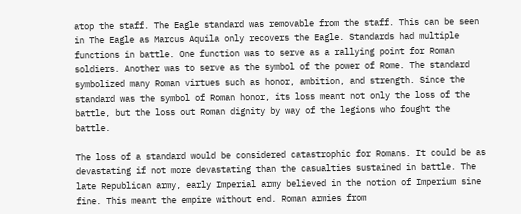atop the staff. The Eagle standard was removable from the staff. This can be seen in The Eagle as Marcus Aquila only recovers the Eagle. Standards had multiple functions in battle. One function was to serve as a rallying point for Roman soldiers. Another was to serve as the symbol of the power of Rome. The standard symbolized many Roman virtues such as honor, ambition, and strength. Since the standard was the symbol of Roman honor, its loss meant not only the loss of the battle, but the loss out Roman dignity by way of the legions who fought the battle.

The loss of a standard would be considered catastrophic for Romans. It could be as devastating if not more devastating than the casualties sustained in battle. The late Republican army, early Imperial army believed in the notion of Imperium sine fine. This meant the empire without end. Roman armies from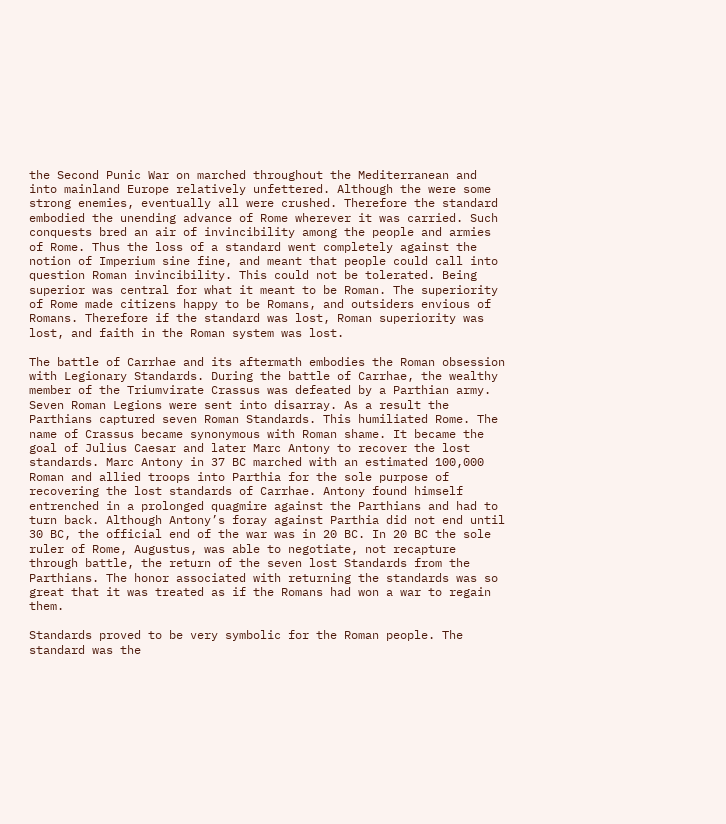the Second Punic War on marched throughout the Mediterranean and into mainland Europe relatively unfettered. Although the were some strong enemies, eventually all were crushed. Therefore the standard embodied the unending advance of Rome wherever it was carried. Such conquests bred an air of invincibility among the people and armies of Rome. Thus the loss of a standard went completely against the notion of Imperium sine fine, and meant that people could call into question Roman invincibility. This could not be tolerated. Being superior was central for what it meant to be Roman. The superiority of Rome made citizens happy to be Romans, and outsiders envious of Romans. Therefore if the standard was lost, Roman superiority was lost, and faith in the Roman system was lost.

The battle of Carrhae and its aftermath embodies the Roman obsession with Legionary Standards. During the battle of Carrhae, the wealthy member of the Triumvirate Crassus was defeated by a Parthian army. Seven Roman Legions were sent into disarray. As a result the Parthians captured seven Roman Standards. This humiliated Rome. The name of Crassus became synonymous with Roman shame. It became the goal of Julius Caesar and later Marc Antony to recover the lost standards. Marc Antony in 37 BC marched with an estimated 100,000 Roman and allied troops into Parthia for the sole purpose of recovering the lost standards of Carrhae. Antony found himself entrenched in a prolonged quagmire against the Parthians and had to turn back. Although Antony’s foray against Parthia did not end until 30 BC, the official end of the war was in 20 BC. In 20 BC the sole ruler of Rome, Augustus, was able to negotiate, not recapture through battle, the return of the seven lost Standards from the Parthians. The honor associated with returning the standards was so great that it was treated as if the Romans had won a war to regain them.

Standards proved to be very symbolic for the Roman people. The standard was the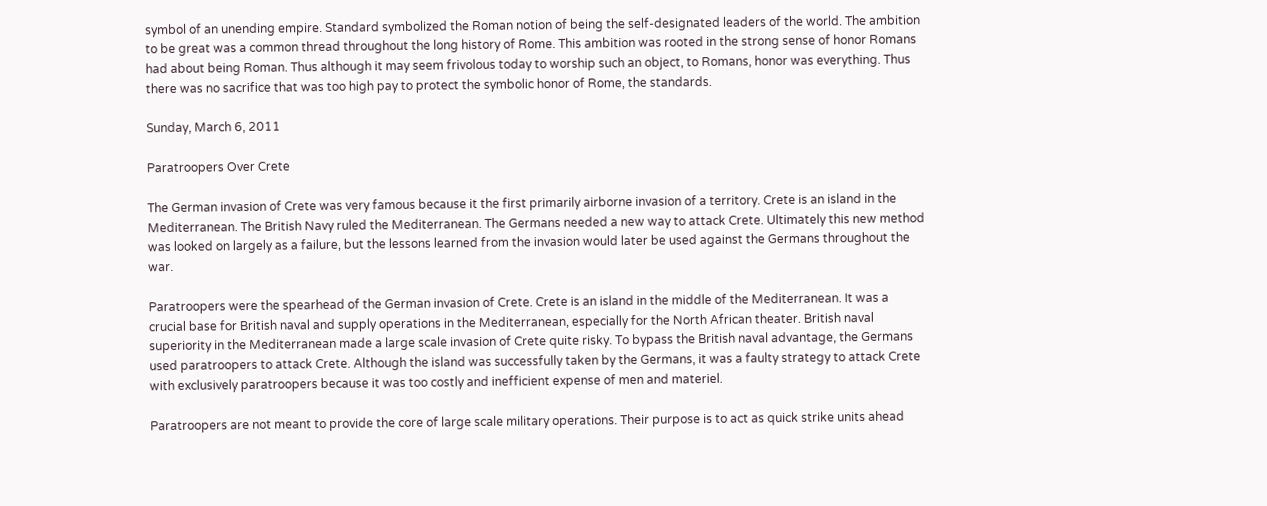symbol of an unending empire. Standard symbolized the Roman notion of being the self-designated leaders of the world. The ambition to be great was a common thread throughout the long history of Rome. This ambition was rooted in the strong sense of honor Romans had about being Roman. Thus although it may seem frivolous today to worship such an object, to Romans, honor was everything. Thus there was no sacrifice that was too high pay to protect the symbolic honor of Rome, the standards.

Sunday, March 6, 2011

Paratroopers Over Crete

The German invasion of Crete was very famous because it the first primarily airborne invasion of a territory. Crete is an island in the Mediterranean. The British Navy ruled the Mediterranean. The Germans needed a new way to attack Crete. Ultimately this new method was looked on largely as a failure, but the lessons learned from the invasion would later be used against the Germans throughout the war.

Paratroopers were the spearhead of the German invasion of Crete. Crete is an island in the middle of the Mediterranean. It was a crucial base for British naval and supply operations in the Mediterranean, especially for the North African theater. British naval superiority in the Mediterranean made a large scale invasion of Crete quite risky. To bypass the British naval advantage, the Germans used paratroopers to attack Crete. Although the island was successfully taken by the Germans, it was a faulty strategy to attack Crete with exclusively paratroopers because it was too costly and inefficient expense of men and materiel.

Paratroopers are not meant to provide the core of large scale military operations. Their purpose is to act as quick strike units ahead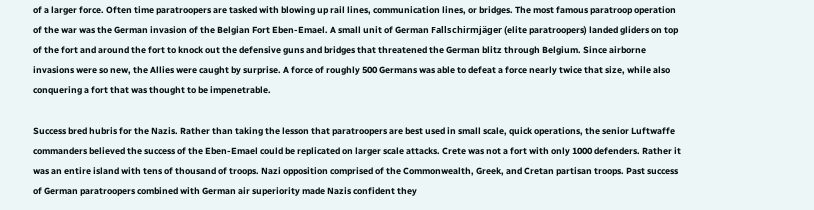of a larger force. Often time paratroopers are tasked with blowing up rail lines, communication lines, or bridges. The most famous paratroop operation of the war was the German invasion of the Belgian Fort Eben-Emael. A small unit of German Fallschirmjäger (elite paratroopers) landed gliders on top of the fort and around the fort to knock out the defensive guns and bridges that threatened the German blitz through Belgium. Since airborne invasions were so new, the Allies were caught by surprise. A force of roughly 500 Germans was able to defeat a force nearly twice that size, while also conquering a fort that was thought to be impenetrable.

Success bred hubris for the Nazis. Rather than taking the lesson that paratroopers are best used in small scale, quick operations, the senior Luftwaffe commanders believed the success of the Eben-Emael could be replicated on larger scale attacks. Crete was not a fort with only 1000 defenders. Rather it was an entire island with tens of thousand of troops. Nazi opposition comprised of the Commonwealth, Greek, and Cretan partisan troops. Past success of German paratroopers combined with German air superiority made Nazis confident they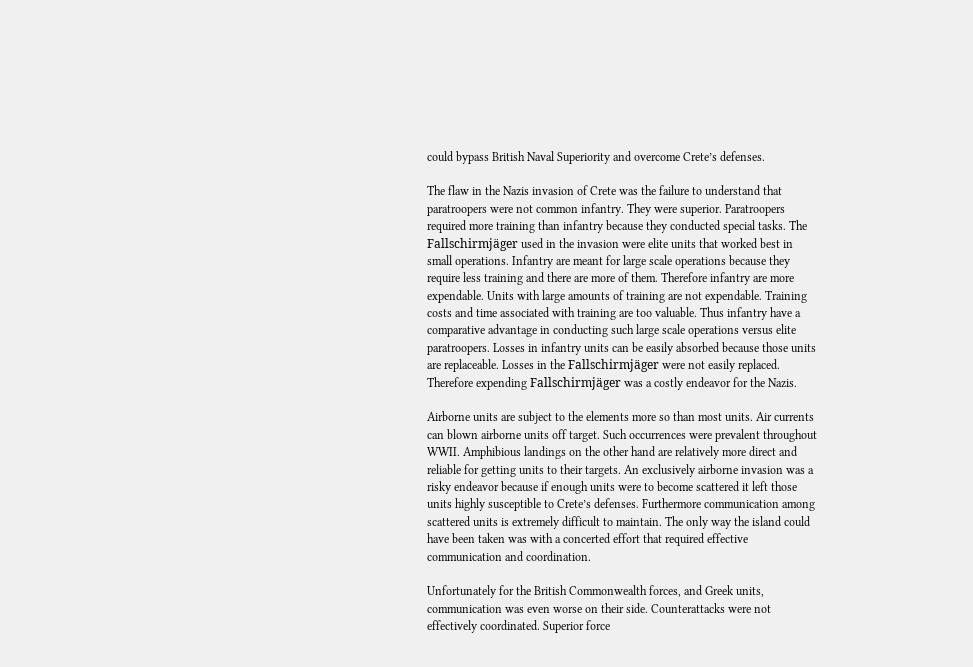could bypass British Naval Superiority and overcome Crete’s defenses.

The flaw in the Nazis invasion of Crete was the failure to understand that paratroopers were not common infantry. They were superior. Paratroopers required more training than infantry because they conducted special tasks. The Fallschirmjäger used in the invasion were elite units that worked best in small operations. Infantry are meant for large scale operations because they require less training and there are more of them. Therefore infantry are more expendable. Units with large amounts of training are not expendable. Training costs and time associated with training are too valuable. Thus infantry have a comparative advantage in conducting such large scale operations versus elite paratroopers. Losses in infantry units can be easily absorbed because those units are replaceable. Losses in the Fallschirmjäger were not easily replaced. Therefore expending Fallschirmjäger was a costly endeavor for the Nazis.

Airborne units are subject to the elements more so than most units. Air currents can blown airborne units off target. Such occurrences were prevalent throughout WWII. Amphibious landings on the other hand are relatively more direct and reliable for getting units to their targets. An exclusively airborne invasion was a risky endeavor because if enough units were to become scattered it left those units highly susceptible to Crete’s defenses. Furthermore communication among scattered units is extremely difficult to maintain. The only way the island could have been taken was with a concerted effort that required effective communication and coordination.

Unfortunately for the British Commonwealth forces, and Greek units, communication was even worse on their side. Counterattacks were not effectively coordinated. Superior force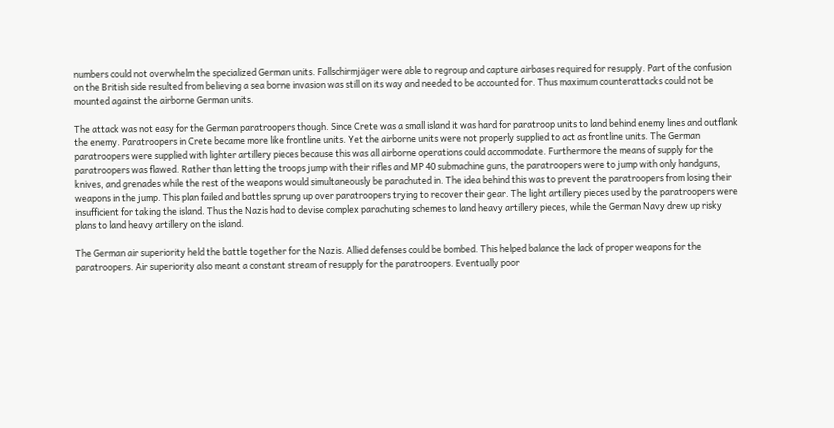numbers could not overwhelm the specialized German units. Fallschirmjäger were able to regroup and capture airbases required for resupply. Part of the confusion on the British side resulted from believing a sea borne invasion was still on its way and needed to be accounted for. Thus maximum counterattacks could not be mounted against the airborne German units.

The attack was not easy for the German paratroopers though. Since Crete was a small island it was hard for paratroop units to land behind enemy lines and outflank the enemy. Paratroopers in Crete became more like frontline units. Yet the airborne units were not properly supplied to act as frontline units. The German paratroopers were supplied with lighter artillery pieces because this was all airborne operations could accommodate. Furthermore the means of supply for the paratroopers was flawed. Rather than letting the troops jump with their rifles and MP 40 submachine guns, the paratroopers were to jump with only handguns, knives, and grenades while the rest of the weapons would simultaneously be parachuted in. The idea behind this was to prevent the paratroopers from losing their weapons in the jump. This plan failed and battles sprung up over paratroopers trying to recover their gear. The light artillery pieces used by the paratroopers were insufficient for taking the island. Thus the Nazis had to devise complex parachuting schemes to land heavy artillery pieces, while the German Navy drew up risky plans to land heavy artillery on the island.

The German air superiority held the battle together for the Nazis. Allied defenses could be bombed. This helped balance the lack of proper weapons for the paratroopers. Air superiority also meant a constant stream of resupply for the paratroopers. Eventually poor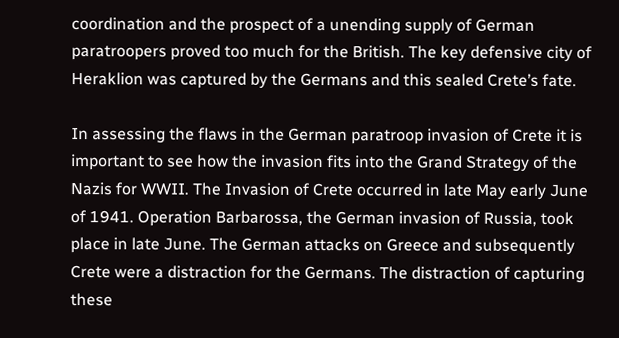coordination and the prospect of a unending supply of German paratroopers proved too much for the British. The key defensive city of Heraklion was captured by the Germans and this sealed Crete’s fate.

In assessing the flaws in the German paratroop invasion of Crete it is important to see how the invasion fits into the Grand Strategy of the Nazis for WWII. The Invasion of Crete occurred in late May early June of 1941. Operation Barbarossa, the German invasion of Russia, took place in late June. The German attacks on Greece and subsequently Crete were a distraction for the Germans. The distraction of capturing these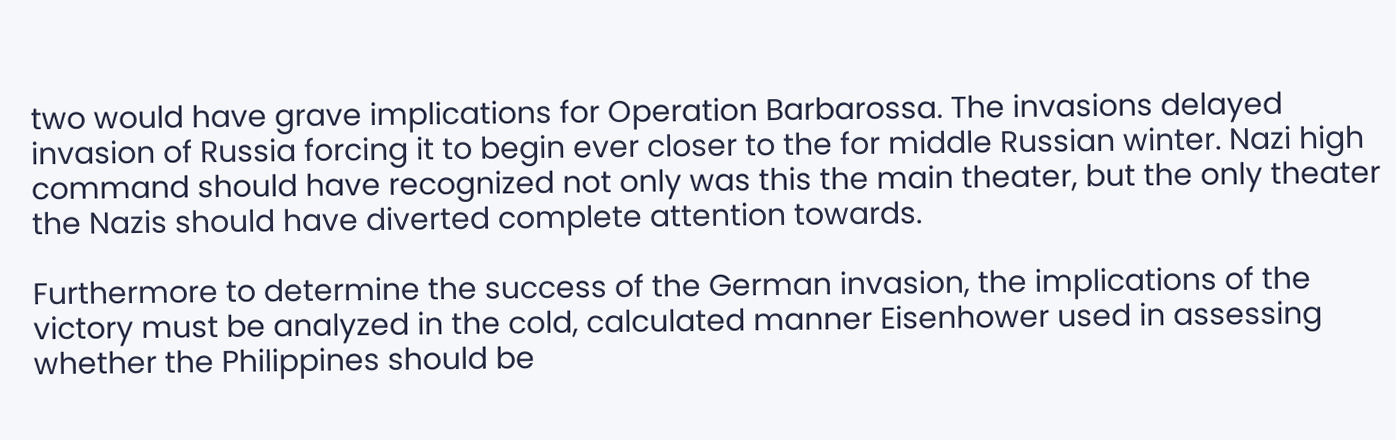two would have grave implications for Operation Barbarossa. The invasions delayed invasion of Russia forcing it to begin ever closer to the for middle Russian winter. Nazi high command should have recognized not only was this the main theater, but the only theater the Nazis should have diverted complete attention towards.

Furthermore to determine the success of the German invasion, the implications of the victory must be analyzed in the cold, calculated manner Eisenhower used in assessing whether the Philippines should be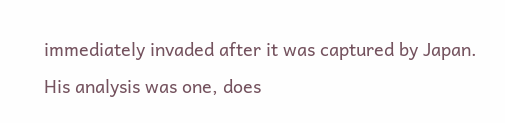immediately invaded after it was captured by Japan. His analysis was one, does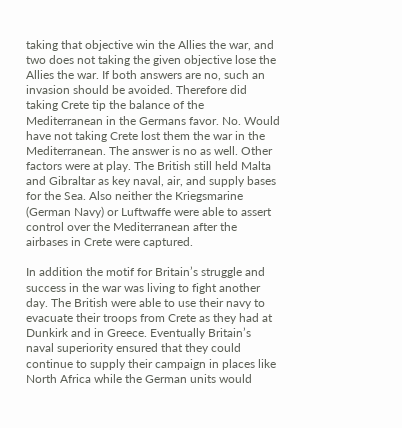taking that objective win the Allies the war, and two does not taking the given objective lose the Allies the war. If both answers are no, such an invasion should be avoided. Therefore did taking Crete tip the balance of the Mediterranean in the Germans favor. No. Would have not taking Crete lost them the war in the Mediterranean. The answer is no as well. Other factors were at play. The British still held Malta and Gibraltar as key naval, air, and supply bases for the Sea. Also neither the Kriegsmarine (German Navy) or Luftwaffe were able to assert control over the Mediterranean after the airbases in Crete were captured.

In addition the motif for Britain’s struggle and success in the war was living to fight another day. The British were able to use their navy to evacuate their troops from Crete as they had at Dunkirk and in Greece. Eventually Britain’s naval superiority ensured that they could continue to supply their campaign in places like North Africa while the German units would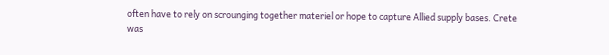often have to rely on scrounging together materiel or hope to capture Allied supply bases. Crete was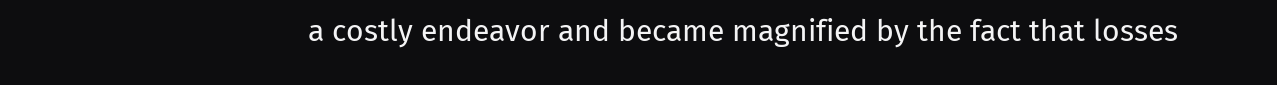a costly endeavor and became magnified by the fact that losses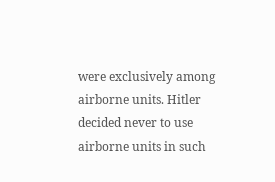were exclusively among airborne units. Hitler decided never to use airborne units in such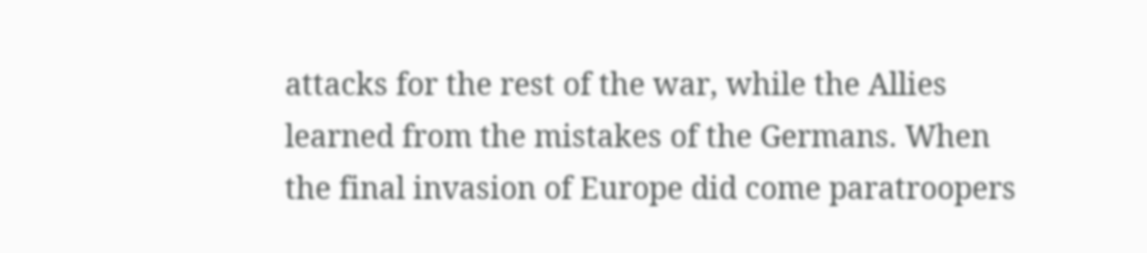attacks for the rest of the war, while the Allies learned from the mistakes of the Germans. When the final invasion of Europe did come paratroopers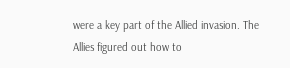were a key part of the Allied invasion. The Allies figured out how to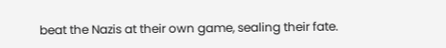beat the Nazis at their own game, sealing their fate.